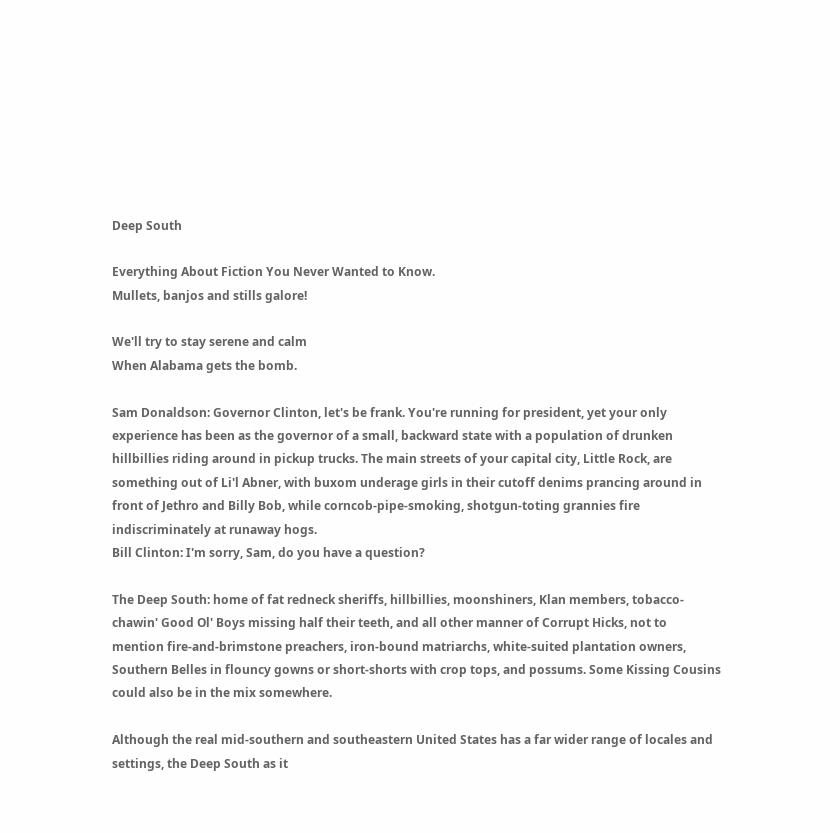Deep South

Everything About Fiction You Never Wanted to Know.
Mullets, banjos and stills galore!

We'll try to stay serene and calm
When Alabama gets the bomb.

Sam Donaldson: Governor Clinton, let's be frank. You're running for president, yet your only experience has been as the governor of a small, backward state with a population of drunken hillbillies riding around in pickup trucks. The main streets of your capital city, Little Rock, are something out of Li'l Abner, with buxom underage girls in their cutoff denims prancing around in front of Jethro and Billy Bob, while corncob-pipe-smoking, shotgun-toting grannies fire indiscriminately at runaway hogs.
Bill Clinton: I'm sorry, Sam, do you have a question?

The Deep South: home of fat redneck sheriffs, hillbillies, moonshiners, Klan members, tobacco-chawin' Good Ol' Boys missing half their teeth, and all other manner of Corrupt Hicks, not to mention fire-and-brimstone preachers, iron-bound matriarchs, white-suited plantation owners, Southern Belles in flouncy gowns or short-shorts with crop tops, and possums. Some Kissing Cousins could also be in the mix somewhere.

Although the real mid-southern and southeastern United States has a far wider range of locales and settings, the Deep South as it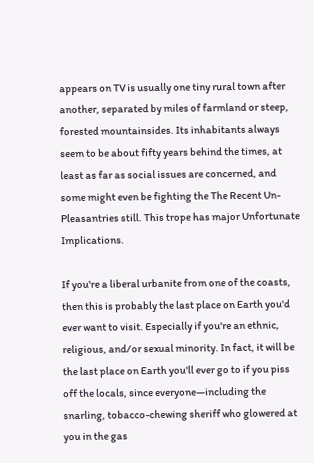appears on TV is usually one tiny rural town after another, separated by miles of farmland or steep, forested mountainsides. Its inhabitants always seem to be about fifty years behind the times, at least as far as social issues are concerned, and some might even be fighting the The Recent Un-Pleasantries still. This trope has major Unfortunate Implications.

If you're a liberal urbanite from one of the coasts, then this is probably the last place on Earth you'd ever want to visit. Especially if you're an ethnic, religious, and/or sexual minority. In fact, it will be the last place on Earth you'll ever go to if you piss off the locals, since everyone—including the snarling, tobacco-chewing sheriff who glowered at you in the gas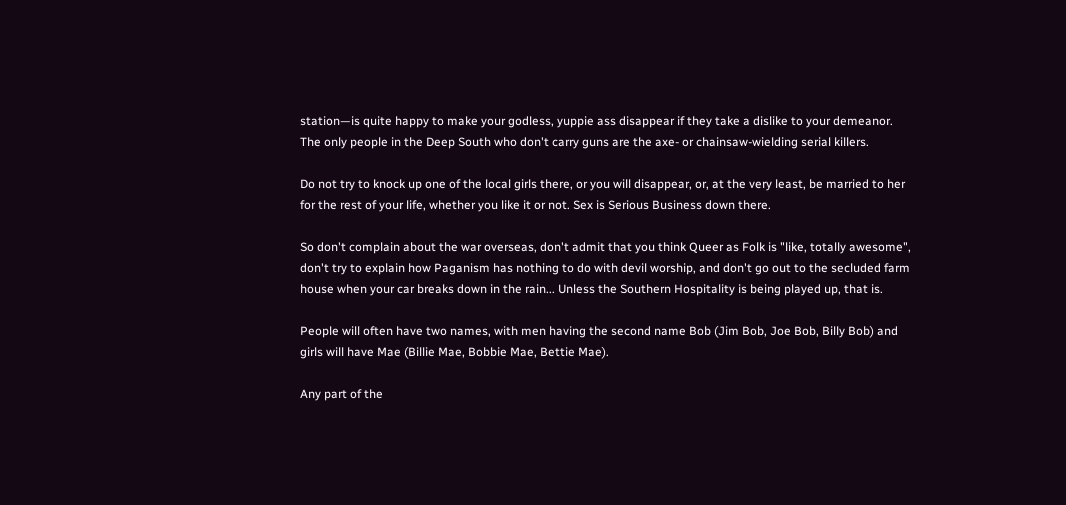station—is quite happy to make your godless, yuppie ass disappear if they take a dislike to your demeanor. The only people in the Deep South who don't carry guns are the axe- or chainsaw-wielding serial killers.

Do not try to knock up one of the local girls there, or you will disappear, or, at the very least, be married to her for the rest of your life, whether you like it or not. Sex is Serious Business down there.

So don't complain about the war overseas, don't admit that you think Queer as Folk is "like, totally awesome", don't try to explain how Paganism has nothing to do with devil worship, and don't go out to the secluded farm house when your car breaks down in the rain... Unless the Southern Hospitality is being played up, that is.

People will often have two names, with men having the second name Bob (Jim Bob, Joe Bob, Billy Bob) and girls will have Mae (Billie Mae, Bobbie Mae, Bettie Mae).

Any part of the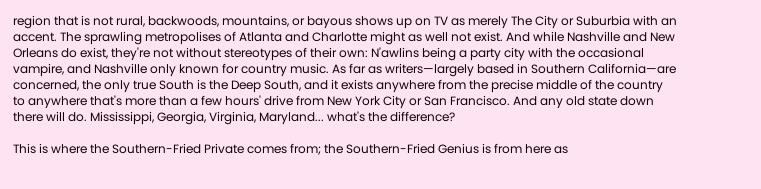region that is not rural, backwoods, mountains, or bayous shows up on TV as merely The City or Suburbia with an accent. The sprawling metropolises of Atlanta and Charlotte might as well not exist. And while Nashville and New Orleans do exist, they're not without stereotypes of their own: N'awlins being a party city with the occasional vampire, and Nashville only known for country music. As far as writers—largely based in Southern California—are concerned, the only true South is the Deep South, and it exists anywhere from the precise middle of the country to anywhere that's more than a few hours' drive from New York City or San Francisco. And any old state down there will do. Mississippi, Georgia, Virginia, Maryland... what's the difference?

This is where the Southern-Fried Private comes from; the Southern-Fried Genius is from here as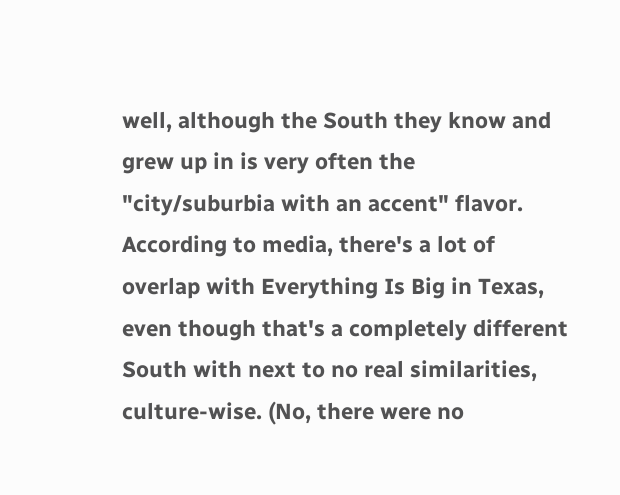well, although the South they know and grew up in is very often the "city/suburbia with an accent" flavor. According to media, there's a lot of overlap with Everything Is Big in Texas, even though that's a completely different South with next to no real similarities, culture-wise. (No, there were no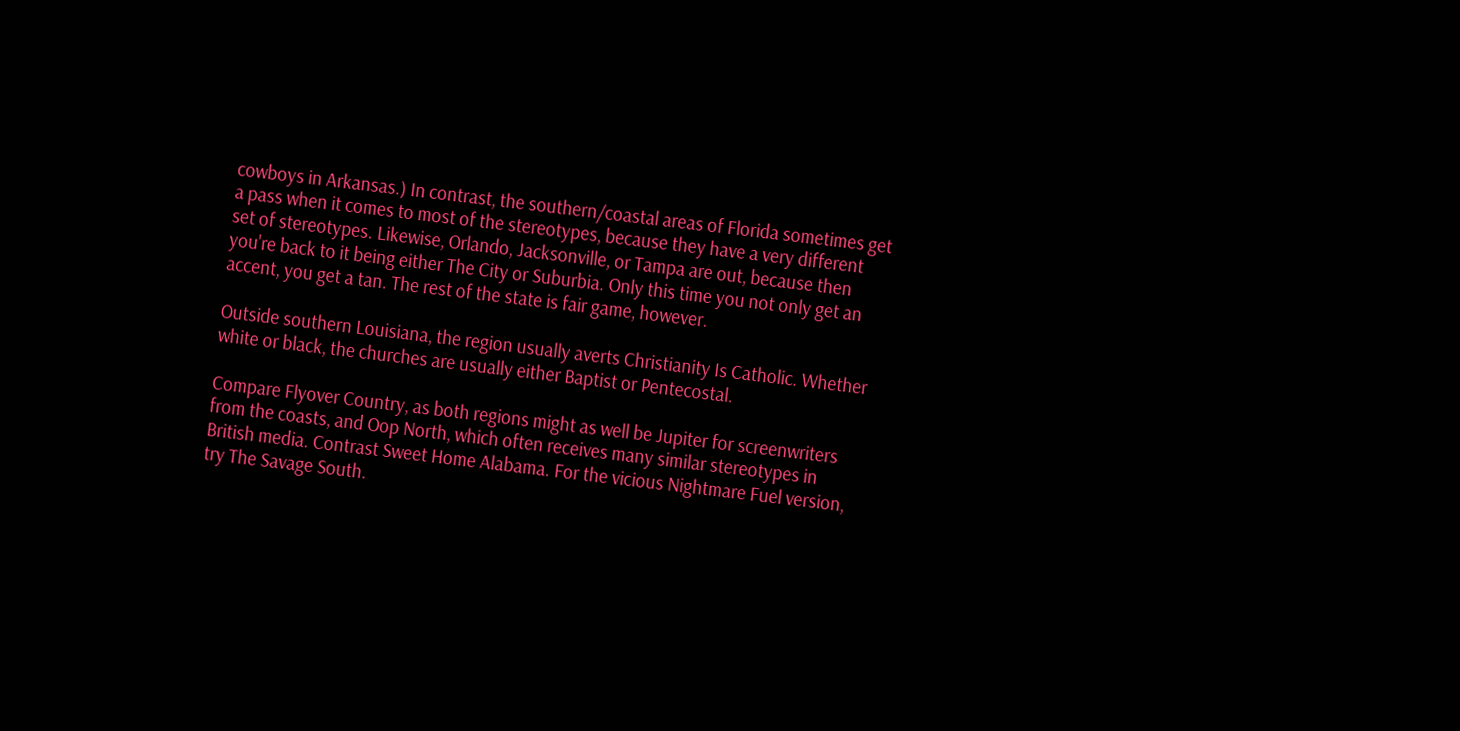cowboys in Arkansas.) In contrast, the southern/coastal areas of Florida sometimes get a pass when it comes to most of the stereotypes, because they have a very different set of stereotypes. Likewise, Orlando, Jacksonville, or Tampa are out, because then you're back to it being either The City or Suburbia. Only this time you not only get an accent, you get a tan. The rest of the state is fair game, however.

Outside southern Louisiana, the region usually averts Christianity Is Catholic. Whether white or black, the churches are usually either Baptist or Pentecostal.

Compare Flyover Country, as both regions might as well be Jupiter for screenwriters from the coasts, and Oop North, which often receives many similar stereotypes in British media. Contrast Sweet Home Alabama. For the vicious Nightmare Fuel version, try The Savage South.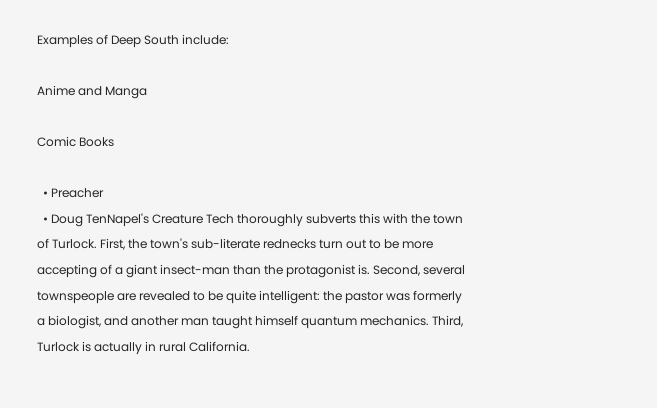Examples of Deep South include:

Anime and Manga

Comic Books

  • Preacher
  • Doug TenNapel's Creature Tech thoroughly subverts this with the town of Turlock. First, the town's sub-literate rednecks turn out to be more accepting of a giant insect-man than the protagonist is. Second, several townspeople are revealed to be quite intelligent: the pastor was formerly a biologist, and another man taught himself quantum mechanics. Third, Turlock is actually in rural California.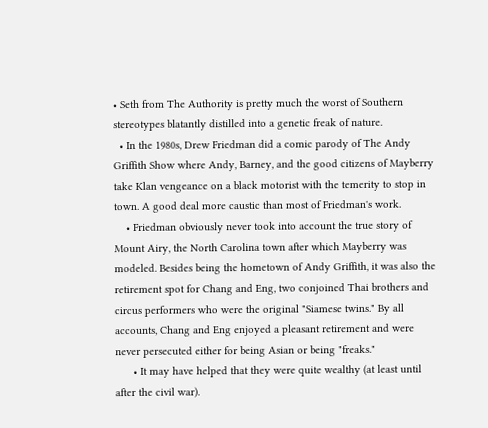• Seth from The Authority is pretty much the worst of Southern stereotypes blatantly distilled into a genetic freak of nature.
  • In the 1980s, Drew Friedman did a comic parody of The Andy Griffith Show where Andy, Barney, and the good citizens of Mayberry take Klan vengeance on a black motorist with the temerity to stop in town. A good deal more caustic than most of Friedman's work.
    • Friedman obviously never took into account the true story of Mount Airy, the North Carolina town after which Mayberry was modeled. Besides being the hometown of Andy Griffith, it was also the retirement spot for Chang and Eng, two conjoined Thai brothers and circus performers who were the original "Siamese twins." By all accounts, Chang and Eng enjoyed a pleasant retirement and were never persecuted either for being Asian or being "freaks."
      • It may have helped that they were quite wealthy (at least until after the civil war).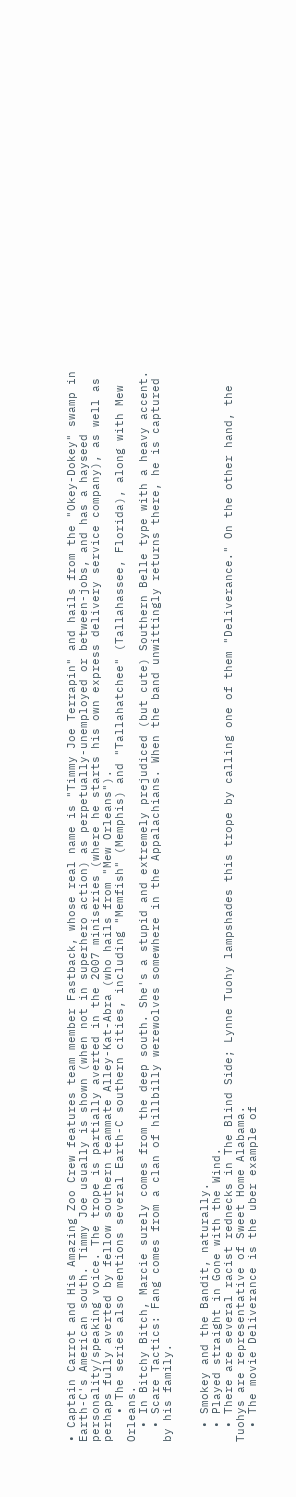• Captain Carrot and His Amazing Zoo Crew features team member Fastback, whose real name is "Timmy Joe Terrapin" and hails from the "Okey-Dokey" swamp in Earth-C's American south. Timmy Joe usually is shown (when not in superhero action) as perpetually-unemployed or between-jobs, and has a hayseed personality/speaking voice. The trope is partially averted in the 2007 miniseries (where he starts his own express delivery service company), as well as perhaps fully averted by fellow southern teammate Alley-Kat-Abra (who hails from "Mew Orleans").
    • The series also mentions several Earth-C southern cities, including "Memfish" (Memphis) and "Tallahatchee" (Tallahassee, Florida), along with Mew Orleans.
  • In Bitchy Bitch, Marcie surely comes from the deep south. She's a stupid and extremely prejudiced (but cute) Southern Belle type with a heavy accent.
  • Scare Tactics: Fang comes from a clan of hillbilly werewolves somewhere in the Appalachians. When the band unwittingly returns there, he is captured by his family.


  • Smokey and the Bandit, naturally.
  • Played straight in Gone with the Wind.
  • There are several racist rednecks in The Blind Side; Lynne Tuohy lampshades this trope by calling one of them "Deliverance." On the other hand, the Tuohys are representative of Sweet Home Alabama.
  • The movie Deliverance is the uber example of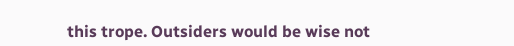this trope. Outsiders would be wise not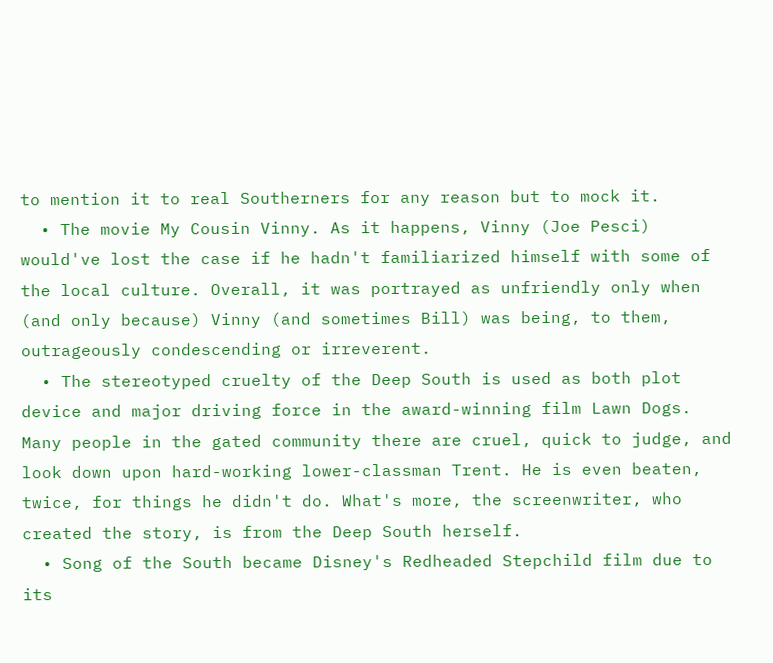to mention it to real Southerners for any reason but to mock it.
  • The movie My Cousin Vinny. As it happens, Vinny (Joe Pesci) would've lost the case if he hadn't familiarized himself with some of the local culture. Overall, it was portrayed as unfriendly only when (and only because) Vinny (and sometimes Bill) was being, to them, outrageously condescending or irreverent.
  • The stereotyped cruelty of the Deep South is used as both plot device and major driving force in the award-winning film Lawn Dogs. Many people in the gated community there are cruel, quick to judge, and look down upon hard-working lower-classman Trent. He is even beaten, twice, for things he didn't do. What's more, the screenwriter, who created the story, is from the Deep South herself.
  • Song of the South became Disney's Redheaded Stepchild film due to its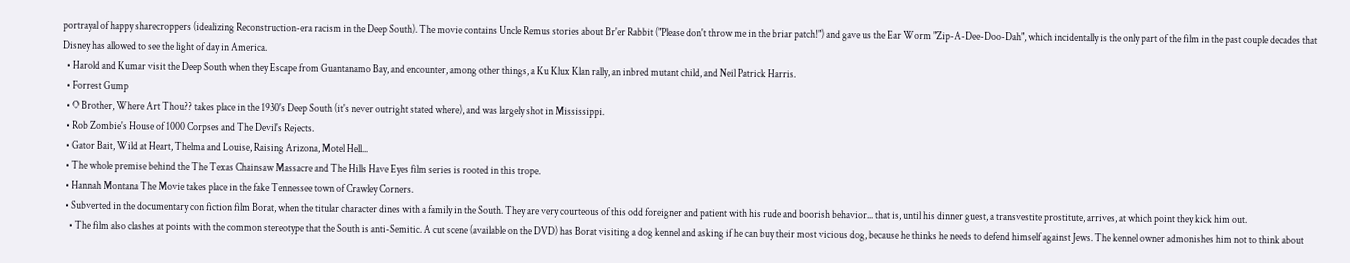portrayal of happy sharecroppers (idealizing Reconstruction-era racism in the Deep South). The movie contains Uncle Remus stories about Br'er Rabbit ("Please don't throw me in the briar patch!") and gave us the Ear Worm "Zip-A-Dee-Doo-Dah", which incidentally is the only part of the film in the past couple decades that Disney has allowed to see the light of day in America.
  • Harold and Kumar visit the Deep South when they Escape from Guantanamo Bay, and encounter, among other things, a Ku Klux Klan rally, an inbred mutant child, and Neil Patrick Harris.
  • Forrest Gump
  • O Brother, Where Art Thou?? takes place in the 1930's Deep South (it's never outright stated where), and was largely shot in Mississippi.
  • Rob Zombie's House of 1000 Corpses and The Devil's Rejects.
  • Gator Bait, Wild at Heart, Thelma and Louise, Raising Arizona, Motel Hell...
  • The whole premise behind the The Texas Chainsaw Massacre and The Hills Have Eyes film series is rooted in this trope.
  • Hannah Montana The Movie takes place in the fake Tennessee town of Crawley Corners.
  • Subverted in the documentary con fiction film Borat, when the titular character dines with a family in the South. They are very courteous of this odd foreigner and patient with his rude and boorish behavior... that is, until his dinner guest, a transvestite prostitute, arrives, at which point they kick him out.
    • The film also clashes at points with the common stereotype that the South is anti-Semitic. A cut scene (available on the DVD) has Borat visiting a dog kennel and asking if he can buy their most vicious dog, because he thinks he needs to defend himself against Jews. The kennel owner admonishes him not to think about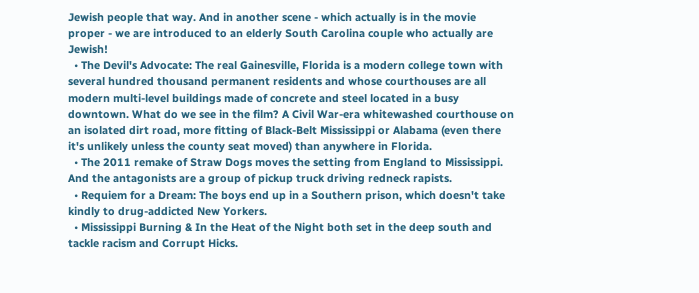Jewish people that way. And in another scene - which actually is in the movie proper - we are introduced to an elderly South Carolina couple who actually are Jewish!
  • The Devil's Advocate: The real Gainesville, Florida is a modern college town with several hundred thousand permanent residents and whose courthouses are all modern multi-level buildings made of concrete and steel located in a busy downtown. What do we see in the film? A Civil War-era whitewashed courthouse on an isolated dirt road, more fitting of Black-Belt Mississippi or Alabama (even there it's unlikely unless the county seat moved) than anywhere in Florida.
  • The 2011 remake of Straw Dogs moves the setting from England to Mississippi. And the antagonists are a group of pickup truck driving redneck rapists.
  • Requiem for a Dream: The boys end up in a Southern prison, which doesn't take kindly to drug-addicted New Yorkers.
  • Mississippi Burning & In the Heat of the Night both set in the deep south and tackle racism and Corrupt Hicks.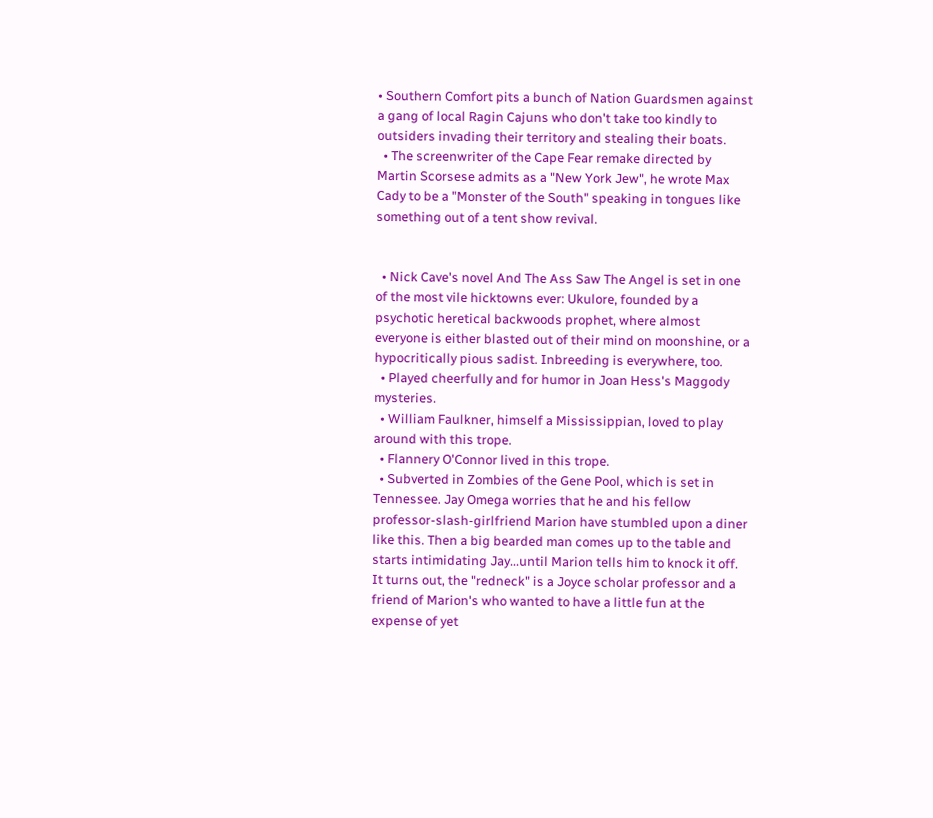• Southern Comfort pits a bunch of Nation Guardsmen against a gang of local Ragin Cajuns who don't take too kindly to outsiders invading their territory and stealing their boats.
  • The screenwriter of the Cape Fear remake directed by Martin Scorsese admits as a "New York Jew", he wrote Max Cady to be a "Monster of the South" speaking in tongues like something out of a tent show revival.


  • Nick Cave's novel And The Ass Saw The Angel is set in one of the most vile hicktowns ever: Ukulore, founded by a psychotic heretical backwoods prophet, where almost everyone is either blasted out of their mind on moonshine, or a hypocritically pious sadist. Inbreeding is everywhere, too.
  • Played cheerfully and for humor in Joan Hess's Maggody mysteries.
  • William Faulkner, himself a Mississippian, loved to play around with this trope.
  • Flannery O'Connor lived in this trope.
  • Subverted in Zombies of the Gene Pool, which is set in Tennessee. Jay Omega worries that he and his fellow professor-slash-girlfriend Marion have stumbled upon a diner like this. Then a big bearded man comes up to the table and starts intimidating Jay...until Marion tells him to knock it off. It turns out, the "redneck" is a Joyce scholar professor and a friend of Marion's who wanted to have a little fun at the expense of yet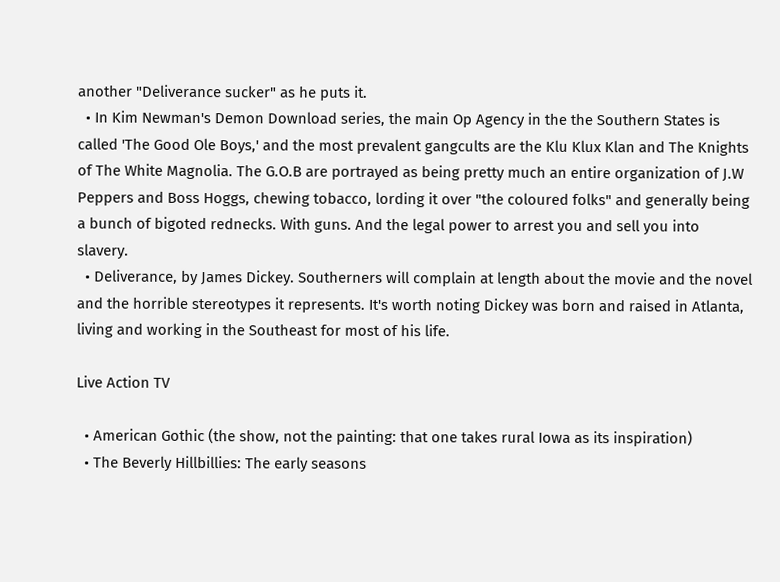another "Deliverance sucker" as he puts it.
  • In Kim Newman's Demon Download series, the main Op Agency in the the Southern States is called 'The Good Ole Boys,' and the most prevalent gangcults are the Klu Klux Klan and The Knights of The White Magnolia. The G.O.B are portrayed as being pretty much an entire organization of J.W Peppers and Boss Hoggs, chewing tobacco, lording it over "the coloured folks" and generally being a bunch of bigoted rednecks. With guns. And the legal power to arrest you and sell you into slavery.
  • Deliverance, by James Dickey. Southerners will complain at length about the movie and the novel and the horrible stereotypes it represents. It's worth noting Dickey was born and raised in Atlanta, living and working in the Southeast for most of his life.

Live Action TV

  • American Gothic (the show, not the painting: that one takes rural Iowa as its inspiration)
  • The Beverly Hillbillies: The early seasons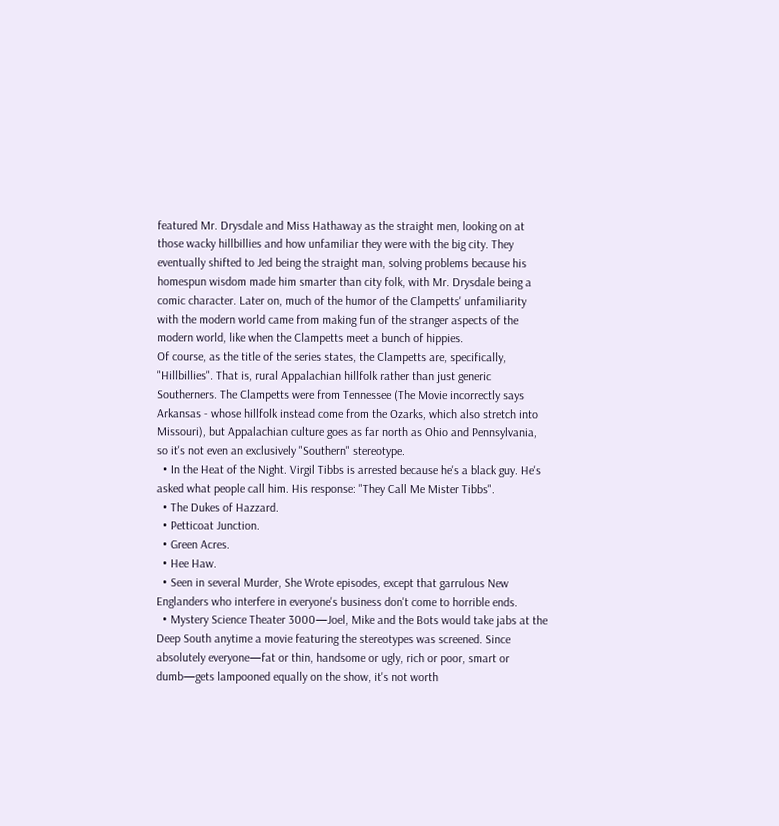featured Mr. Drysdale and Miss Hathaway as the straight men, looking on at those wacky hillbillies and how unfamiliar they were with the big city. They eventually shifted to Jed being the straight man, solving problems because his homespun wisdom made him smarter than city folk, with Mr. Drysdale being a comic character. Later on, much of the humor of the Clampetts' unfamiliarity with the modern world came from making fun of the stranger aspects of the modern world, like when the Clampetts meet a bunch of hippies.
Of course, as the title of the series states, the Clampetts are, specifically, "Hillbillies". That is, rural Appalachian hillfolk rather than just generic Southerners. The Clampetts were from Tennessee (The Movie incorrectly says Arkansas - whose hillfolk instead come from the Ozarks, which also stretch into Missouri), but Appalachian culture goes as far north as Ohio and Pennsylvania, so it's not even an exclusively "Southern" stereotype.
  • In the Heat of the Night. Virgil Tibbs is arrested because he's a black guy. He's asked what people call him. His response: "They Call Me Mister Tibbs".
  • The Dukes of Hazzard.
  • Petticoat Junction.
  • Green Acres.
  • Hee Haw.
  • Seen in several Murder, She Wrote episodes, except that garrulous New Englanders who interfere in everyone's business don't come to horrible ends.
  • Mystery Science Theater 3000—Joel, Mike and the Bots would take jabs at the Deep South anytime a movie featuring the stereotypes was screened. Since absolutely everyone—fat or thin, handsome or ugly, rich or poor, smart or dumb—gets lampooned equally on the show, it's not worth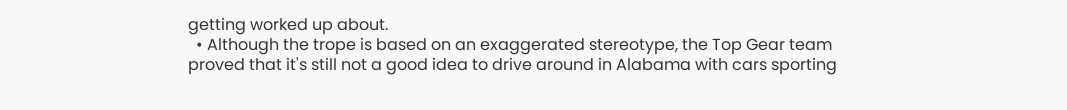getting worked up about.
  • Although the trope is based on an exaggerated stereotype, the Top Gear team proved that it's still not a good idea to drive around in Alabama with cars sporting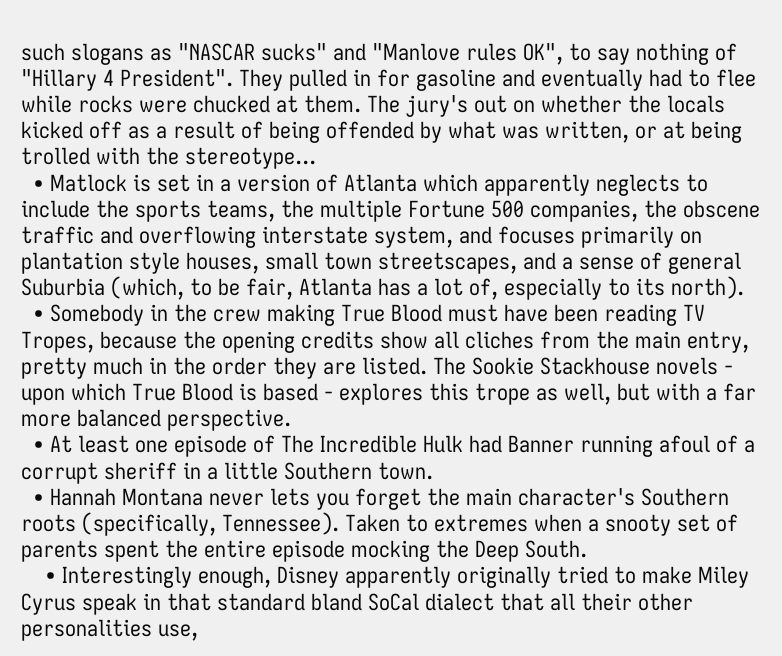such slogans as "NASCAR sucks" and "Manlove rules OK", to say nothing of "Hillary 4 President". They pulled in for gasoline and eventually had to flee while rocks were chucked at them. The jury's out on whether the locals kicked off as a result of being offended by what was written, or at being trolled with the stereotype...
  • Matlock is set in a version of Atlanta which apparently neglects to include the sports teams, the multiple Fortune 500 companies, the obscene traffic and overflowing interstate system, and focuses primarily on plantation style houses, small town streetscapes, and a sense of general Suburbia (which, to be fair, Atlanta has a lot of, especially to its north).
  • Somebody in the crew making True Blood must have been reading TV Tropes, because the opening credits show all cliches from the main entry, pretty much in the order they are listed. The Sookie Stackhouse novels - upon which True Blood is based - explores this trope as well, but with a far more balanced perspective.
  • At least one episode of The Incredible Hulk had Banner running afoul of a corrupt sheriff in a little Southern town.
  • Hannah Montana never lets you forget the main character's Southern roots (specifically, Tennessee). Taken to extremes when a snooty set of parents spent the entire episode mocking the Deep South.
    • Interestingly enough, Disney apparently originally tried to make Miley Cyrus speak in that standard bland SoCal dialect that all their other personalities use,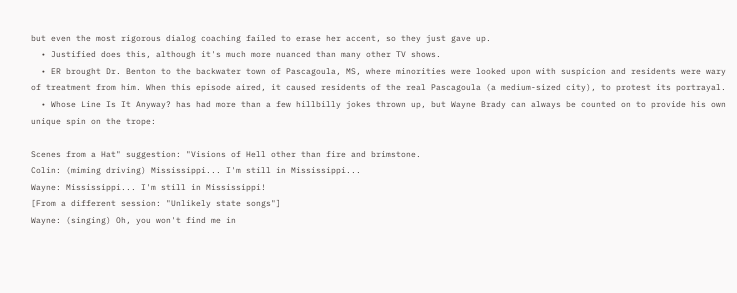but even the most rigorous dialog coaching failed to erase her accent, so they just gave up.
  • Justified does this, although it's much more nuanced than many other TV shows.
  • ER brought Dr. Benton to the backwater town of Pascagoula, MS, where minorities were looked upon with suspicion and residents were wary of treatment from him. When this episode aired, it caused residents of the real Pascagoula (a medium-sized city), to protest its portrayal.
  • Whose Line Is It Anyway? has had more than a few hillbilly jokes thrown up, but Wayne Brady can always be counted on to provide his own unique spin on the trope:

Scenes from a Hat" suggestion: "Visions of Hell other than fire and brimstone.
Colin: (miming driving) Mississippi... I'm still in Mississippi...
Wayne: Mississippi... I'm still in Mississippi!
[From a different session: "Unlikely state songs"]
Wayne: (singing) Oh, you won't find me in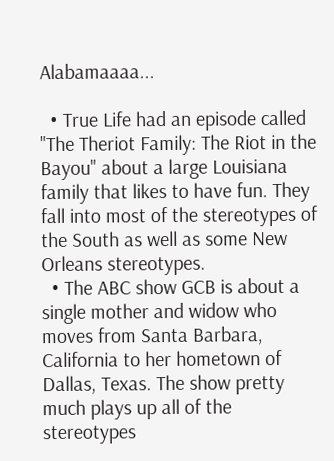Alabamaaaa...

  • True Life had an episode called "The Theriot Family: The Riot in the Bayou" about a large Louisiana family that likes to have fun. They fall into most of the stereotypes of the South as well as some New Orleans stereotypes.
  • The ABC show GCB is about a single mother and widow who moves from Santa Barbara, California to her hometown of Dallas, Texas. The show pretty much plays up all of the stereotypes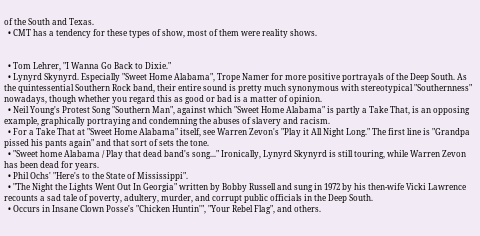of the South and Texas.
  • CMT has a tendency for these types of show, most of them were reality shows.


  • Tom Lehrer, "I Wanna Go Back to Dixie."
  • Lynyrd Skynyrd. Especially "Sweet Home Alabama", Trope Namer for more positive portrayals of the Deep South. As the quintessential Southern Rock band, their entire sound is pretty much synonymous with stereotypical "Southernness" nowadays, though whether you regard this as good or bad is a matter of opinion.
  • Neil Young's Protest Song "Southern Man", against which "Sweet Home Alabama" is partly a Take That, is an opposing example, graphically portraying and condemning the abuses of slavery and racism.
  • For a Take That at "Sweet Home Alabama" itself, see Warren Zevon's "Play it All Night Long." The first line is "Grandpa pissed his pants again" and that sort of sets the tone.
  • "Sweet home Alabama / Play that dead band's song..." Ironically, Lynyrd Skynyrd is still touring, while Warren Zevon has been dead for years.
  • Phil Ochs' "Here's to the State of Mississippi".
  • "The Night the Lights Went Out In Georgia" written by Bobby Russell and sung in 1972 by his then-wife Vicki Lawrence recounts a sad tale of poverty, adultery, murder, and corrupt public officials in the Deep South.
  • Occurs in Insane Clown Posse's "Chicken Huntin'", "Your Rebel Flag", and others.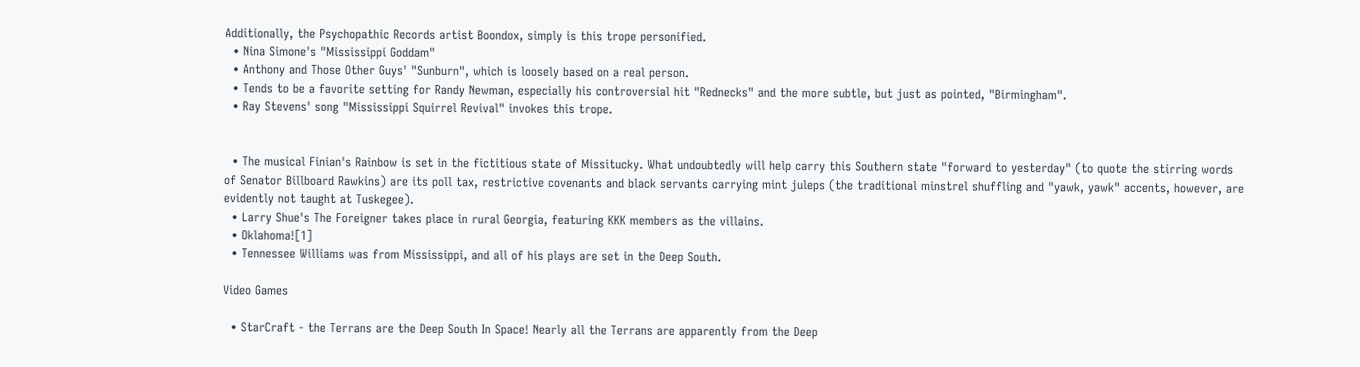Additionally, the Psychopathic Records artist Boondox, simply is this trope personified.
  • Nina Simone's "Mississippi Goddam"
  • Anthony and Those Other Guys' "Sunburn", which is loosely based on a real person.
  • Tends to be a favorite setting for Randy Newman, especially his controversial hit "Rednecks" and the more subtle, but just as pointed, "Birmingham".
  • Ray Stevens' song "Mississippi Squirrel Revival" invokes this trope.


  • The musical Finian's Rainbow is set in the fictitious state of Missitucky. What undoubtedly will help carry this Southern state "forward to yesterday" (to quote the stirring words of Senator Billboard Rawkins) are its poll tax, restrictive covenants and black servants carrying mint juleps (the traditional minstrel shuffling and "yawk, yawk" accents, however, are evidently not taught at Tuskegee).
  • Larry Shue's The Foreigner takes place in rural Georgia, featuring KKK members as the villains.
  • Oklahoma![1]
  • Tennessee Williams was from Mississippi, and all of his plays are set in the Deep South.

Video Games

  • StarCraft - the Terrans are the Deep South In Space! Nearly all the Terrans are apparently from the Deep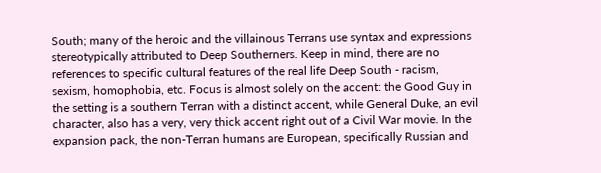South; many of the heroic and the villainous Terrans use syntax and expressions stereotypically attributed to Deep Southerners. Keep in mind, there are no references to specific cultural features of the real life Deep South - racism, sexism, homophobia, etc. Focus is almost solely on the accent: the Good Guy in the setting is a southern Terran with a distinct accent, while General Duke, an evil character, also has a very, very thick accent right out of a Civil War movie. In the expansion pack, the non-Terran humans are European, specifically Russian and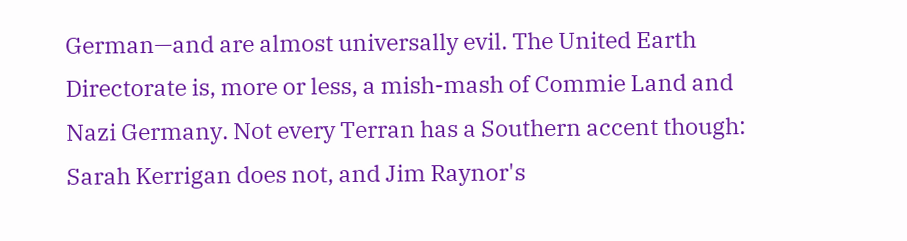German—and are almost universally evil. The United Earth Directorate is, more or less, a mish-mash of Commie Land and Nazi Germany. Not every Terran has a Southern accent though: Sarah Kerrigan does not, and Jim Raynor's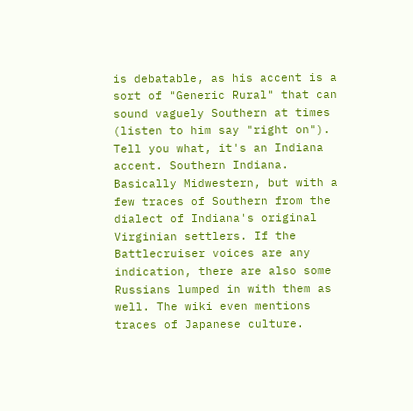is debatable, as his accent is a sort of "Generic Rural" that can sound vaguely Southern at times (listen to him say "right on"). Tell you what, it's an Indiana accent. Southern Indiana. Basically Midwestern, but with a few traces of Southern from the dialect of Indiana's original Virginian settlers. If the Battlecruiser voices are any indication, there are also some Russians lumped in with them as well. The wiki even mentions traces of Japanese culture.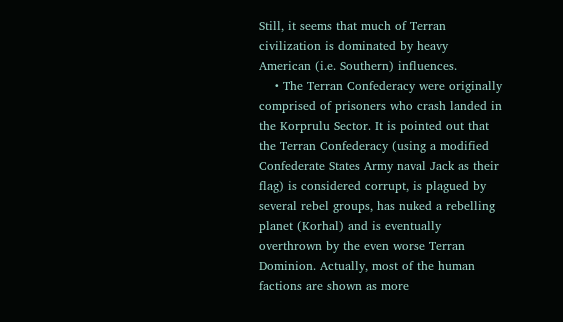Still, it seems that much of Terran civilization is dominated by heavy American (i.e. Southern) influences.
    • The Terran Confederacy were originally comprised of prisoners who crash landed in the Korprulu Sector. It is pointed out that the Terran Confederacy (using a modified Confederate States Army naval Jack as their flag) is considered corrupt, is plagued by several rebel groups, has nuked a rebelling planet (Korhal) and is eventually overthrown by the even worse Terran Dominion. Actually, most of the human factions are shown as more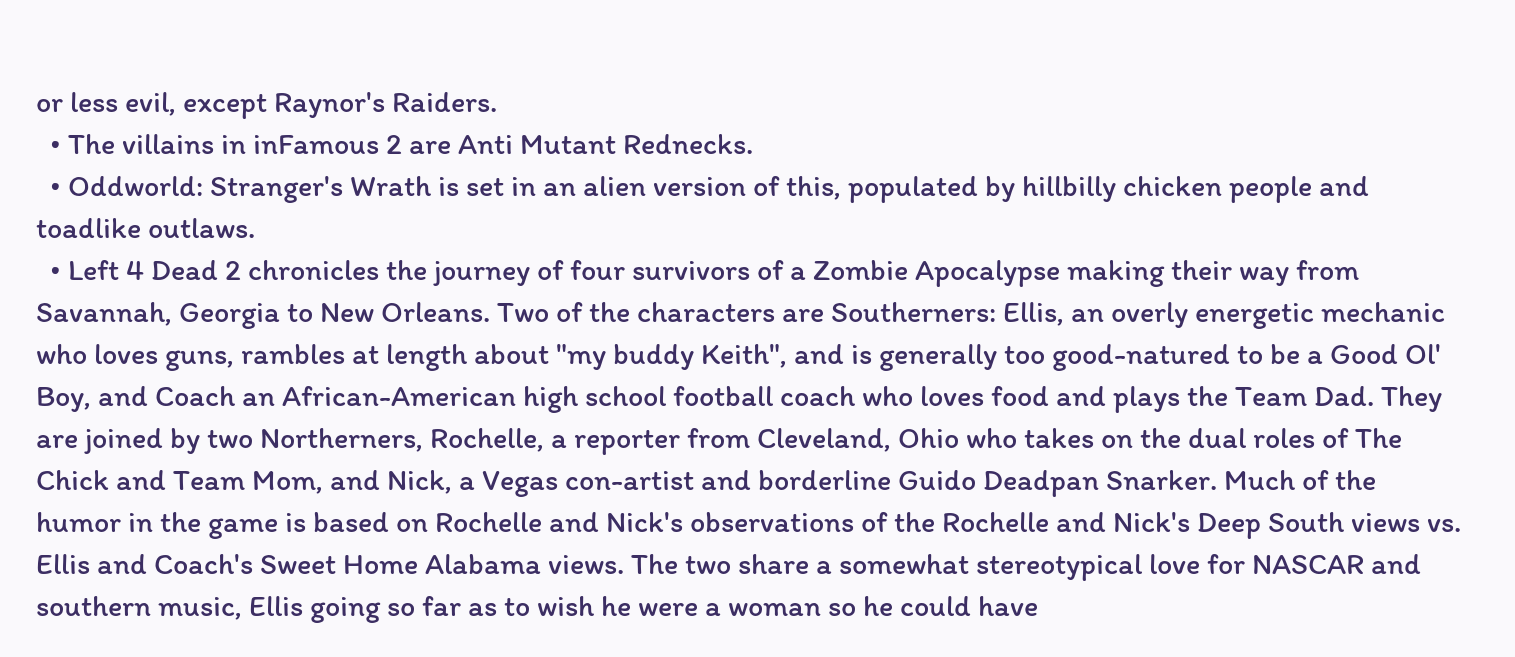or less evil, except Raynor's Raiders.
  • The villains in inFamous 2 are Anti Mutant Rednecks.
  • Oddworld: Stranger's Wrath is set in an alien version of this, populated by hillbilly chicken people and toadlike outlaws.
  • Left 4 Dead 2 chronicles the journey of four survivors of a Zombie Apocalypse making their way from Savannah, Georgia to New Orleans. Two of the characters are Southerners: Ellis, an overly energetic mechanic who loves guns, rambles at length about "my buddy Keith", and is generally too good-natured to be a Good Ol' Boy, and Coach an African-American high school football coach who loves food and plays the Team Dad. They are joined by two Northerners, Rochelle, a reporter from Cleveland, Ohio who takes on the dual roles of The Chick and Team Mom, and Nick, a Vegas con-artist and borderline Guido Deadpan Snarker. Much of the humor in the game is based on Rochelle and Nick's observations of the Rochelle and Nick's Deep South views vs. Ellis and Coach's Sweet Home Alabama views. The two share a somewhat stereotypical love for NASCAR and southern music, Ellis going so far as to wish he were a woman so he could have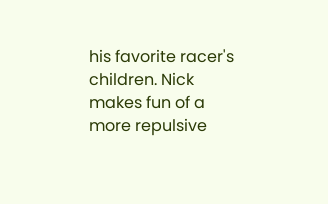his favorite racer's children. Nick makes fun of a more repulsive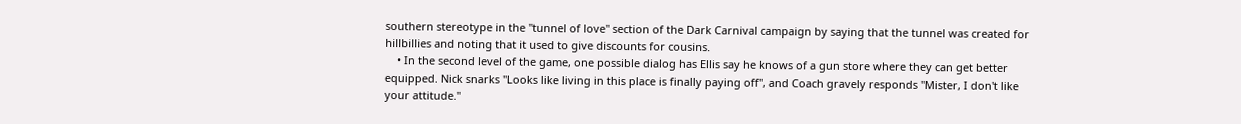southern stereotype in the "tunnel of love" section of the Dark Carnival campaign by saying that the tunnel was created for hillbillies and noting that it used to give discounts for cousins.
    • In the second level of the game, one possible dialog has Ellis say he knows of a gun store where they can get better equipped. Nick snarks "Looks like living in this place is finally paying off", and Coach gravely responds "Mister, I don't like your attitude."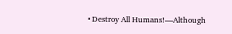• Destroy All Humans!—Although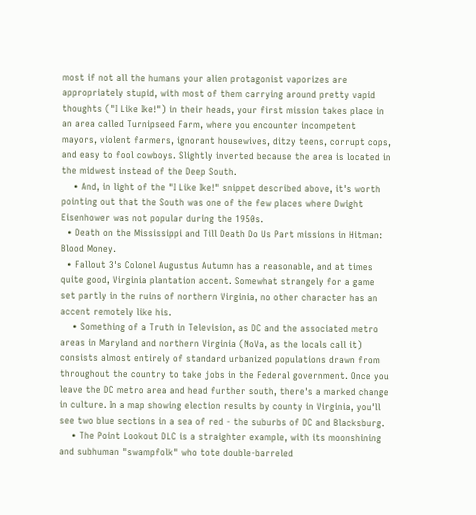most if not all the humans your alien protagonist vaporizes are appropriately stupid, with most of them carrying around pretty vapid thoughts ("I Like Ike!") in their heads, your first mission takes place in an area called Turnipseed Farm, where you encounter incompetent mayors, violent farmers, ignorant housewives, ditzy teens, corrupt cops, and easy to fool cowboys. Slightly inverted because the area is located in the midwest instead of the Deep South.
    • And, in light of the "I Like Ike!" snippet described above, it's worth pointing out that the South was one of the few places where Dwight Eisenhower was not popular during the 1950s.
  • Death on the Mississippi and Till Death Do Us Part missions in Hitman: Blood Money.
  • Fallout 3's Colonel Augustus Autumn has a reasonable, and at times quite good, Virginia plantation accent. Somewhat strangely for a game set partly in the ruins of northern Virginia, no other character has an accent remotely like his.
    • Something of a Truth in Television, as DC and the associated metro areas in Maryland and northern Virginia (NoVa, as the locals call it) consists almost entirely of standard urbanized populations drawn from throughout the country to take jobs in the Federal government. Once you leave the DC metro area and head further south, there's a marked change in culture. In a map showing election results by county in Virginia, you'll see two blue sections in a sea of red - the suburbs of DC and Blacksburg.
    • The Point Lookout DLC is a straighter example, with its moonshining and subhuman "swampfolk" who tote double-barreled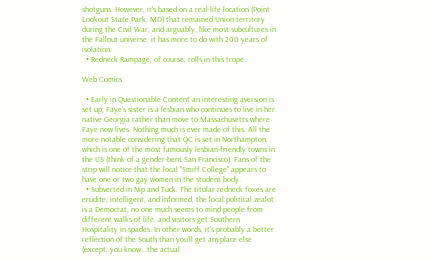shotguns. However, it's based on a real-life location (Point Lookout State Park, MD) that remained Union territory during the Civil War, and arguably, like most subcultures in the Fallout universe, it has more to do with 200 years of isolation.
  • Redneck Rampage, of course, rolls in this trope.

Web Comics

  • Early in Questionable Content an interesting aversion is set up; Faye's sister is a lesbian who continues to live in her native Georgia rather than move to Massachusetts where Faye now lives. Nothing much is ever made of this. All the more notable considering that QC is set in Northampton, which is one of the most famously lesbian-friendly towns in the US (think of a gender-bent San Francisco). Fans of the strip will notice that the local "Smiff College" appears to have one or two gay women in the student body.
  • Subverted in Nip and Tuck. The titular redneck foxes are erudite, intelligent, and informed, the local political zealot is a Democrat, no one much seems to mind people from different walks of life, and visitors get Southern Hospitality in spades. In other words, it's probably a better reflection of the South than you'll get anyplace else (except, you know...the actual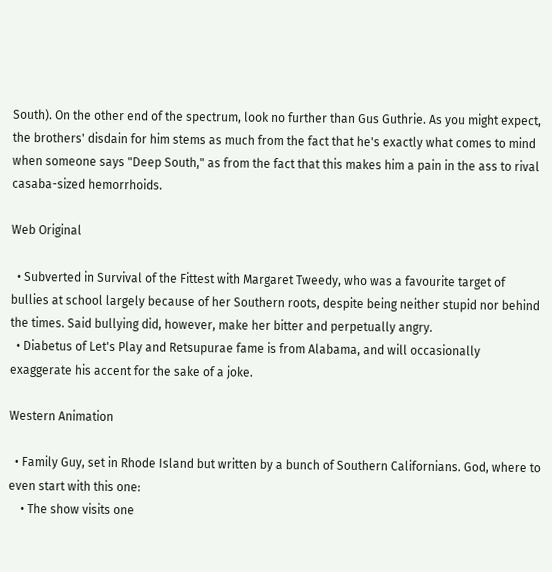South). On the other end of the spectrum, look no further than Gus Guthrie. As you might expect, the brothers' disdain for him stems as much from the fact that he's exactly what comes to mind when someone says "Deep South," as from the fact that this makes him a pain in the ass to rival casaba-sized hemorrhoids.

Web Original

  • Subverted in Survival of the Fittest with Margaret Tweedy, who was a favourite target of bullies at school largely because of her Southern roots, despite being neither stupid nor behind the times. Said bullying did, however, make her bitter and perpetually angry.
  • Diabetus of Let's Play and Retsupurae fame is from Alabama, and will occasionally exaggerate his accent for the sake of a joke.

Western Animation

  • Family Guy, set in Rhode Island but written by a bunch of Southern Californians. God, where to even start with this one:
    • The show visits one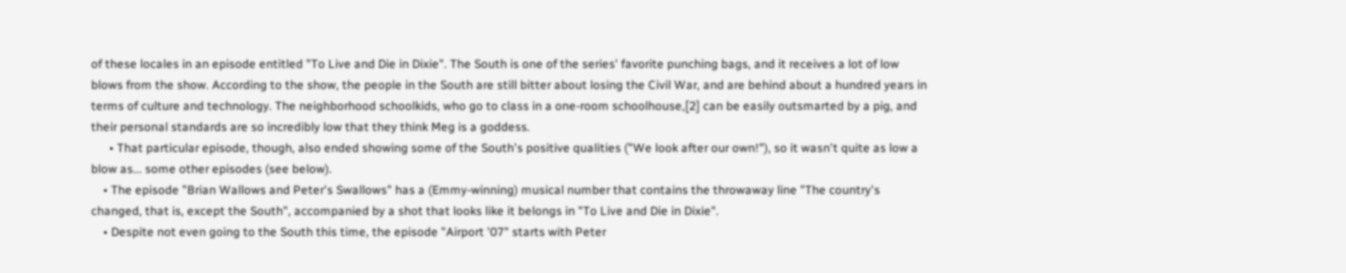of these locales in an episode entitled "To Live and Die in Dixie". The South is one of the series' favorite punching bags, and it receives a lot of low blows from the show. According to the show, the people in the South are still bitter about losing the Civil War, and are behind about a hundred years in terms of culture and technology. The neighborhood schoolkids, who go to class in a one-room schoolhouse,[2] can be easily outsmarted by a pig, and their personal standards are so incredibly low that they think Meg is a goddess.
      • That particular episode, though, also ended showing some of the South's positive qualities ("We look after our own!"), so it wasn't quite as low a blow as... some other episodes (see below).
    • The episode "Brian Wallows and Peter's Swallows" has a (Emmy-winning) musical number that contains the throwaway line "The country's changed, that is, except the South", accompanied by a shot that looks like it belongs in "To Live and Die in Dixie".
    • Despite not even going to the South this time, the episode "Airport '07" starts with Peter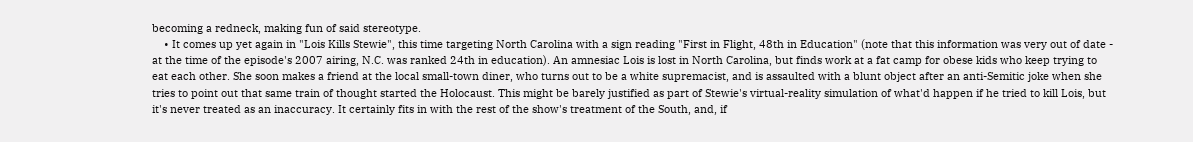becoming a redneck, making fun of said stereotype.
    • It comes up yet again in "Lois Kills Stewie", this time targeting North Carolina with a sign reading "First in Flight, 48th in Education" (note that this information was very out of date - at the time of the episode's 2007 airing, N.C. was ranked 24th in education). An amnesiac Lois is lost in North Carolina, but finds work at a fat camp for obese kids who keep trying to eat each other. She soon makes a friend at the local small-town diner, who turns out to be a white supremacist, and is assaulted with a blunt object after an anti-Semitic joke when she tries to point out that same train of thought started the Holocaust. This might be barely justified as part of Stewie's virtual-reality simulation of what'd happen if he tried to kill Lois, but it's never treated as an inaccuracy. It certainly fits in with the rest of the show's treatment of the South, and, if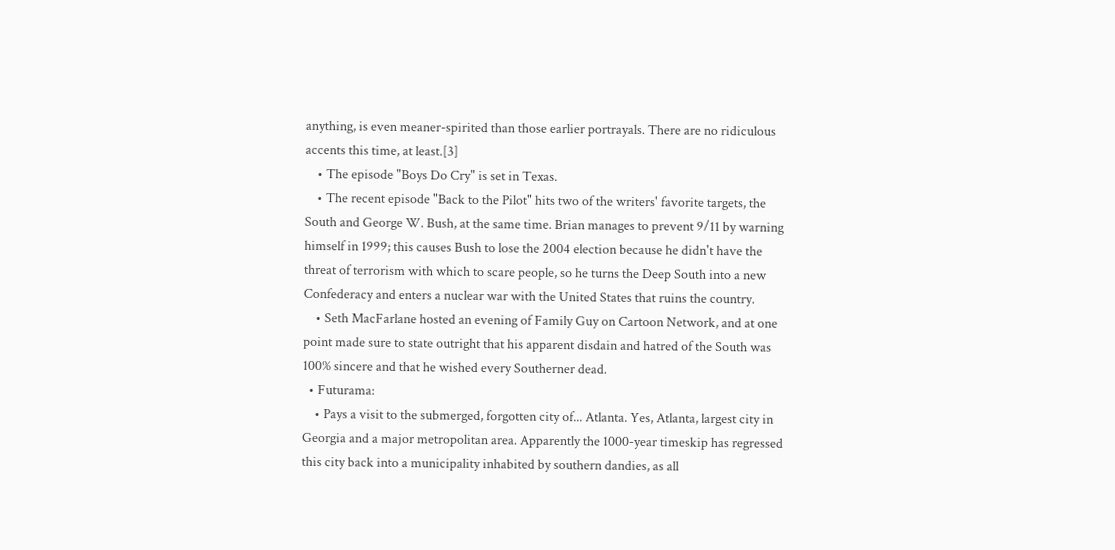anything, is even meaner-spirited than those earlier portrayals. There are no ridiculous accents this time, at least.[3]
    • The episode "Boys Do Cry" is set in Texas.
    • The recent episode "Back to the Pilot" hits two of the writers' favorite targets, the South and George W. Bush, at the same time. Brian manages to prevent 9/11 by warning himself in 1999; this causes Bush to lose the 2004 election because he didn't have the threat of terrorism with which to scare people, so he turns the Deep South into a new Confederacy and enters a nuclear war with the United States that ruins the country.
    • Seth MacFarlane hosted an evening of Family Guy on Cartoon Network, and at one point made sure to state outright that his apparent disdain and hatred of the South was 100% sincere and that he wished every Southerner dead.
  • Futurama:
    • Pays a visit to the submerged, forgotten city of... Atlanta. Yes, Atlanta, largest city in Georgia and a major metropolitan area. Apparently the 1000-year timeskip has regressed this city back into a municipality inhabited by southern dandies, as all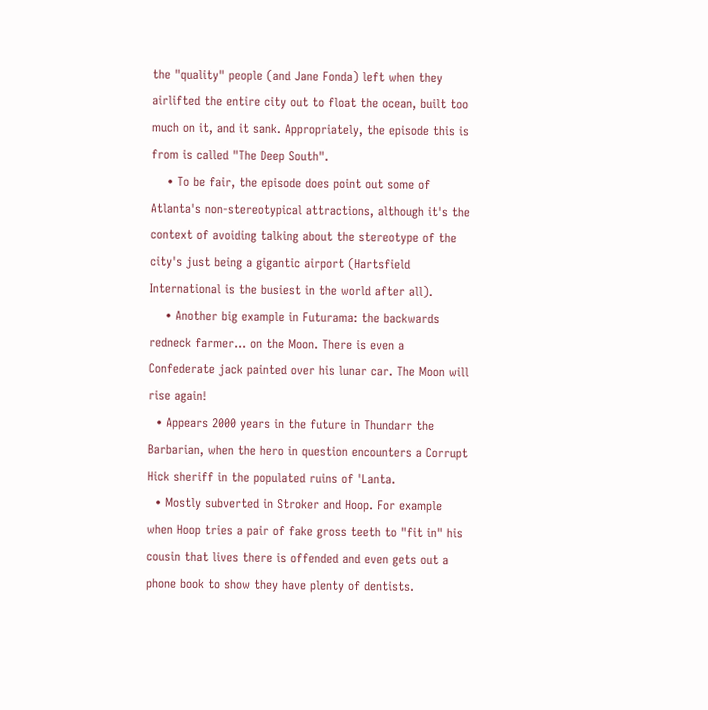the "quality" people (and Jane Fonda) left when they airlifted the entire city out to float the ocean, built too much on it, and it sank. Appropriately, the episode this is from is called "The Deep South".
    • To be fair, the episode does point out some of Atlanta's non-stereotypical attractions, although it's the context of avoiding talking about the stereotype of the city's just being a gigantic airport (Hartsfield International is the busiest in the world after all).
    • Another big example in Futurama: the backwards redneck farmer... on the Moon. There is even a Confederate jack painted over his lunar car. The Moon will rise again!
  • Appears 2000 years in the future in Thundarr the Barbarian, when the hero in question encounters a Corrupt Hick sheriff in the populated ruins of 'Lanta.
  • Mostly subverted in Stroker and Hoop. For example when Hoop tries a pair of fake gross teeth to "fit in" his cousin that lives there is offended and even gets out a phone book to show they have plenty of dentists.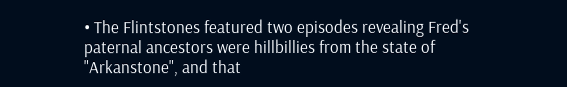• The Flintstones featured two episodes revealing Fred's paternal ancestors were hillbillies from the state of "Arkanstone", and that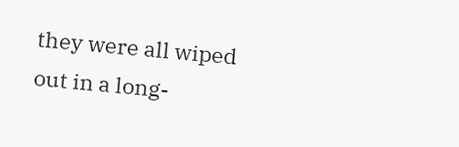they were all wiped out in a long-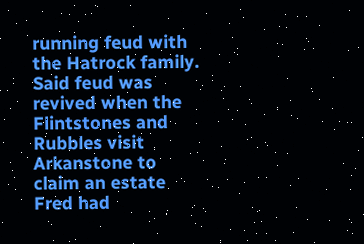running feud with the Hatrock family. Said feud was revived when the Flintstones and Rubbles visit Arkanstone to claim an estate Fred had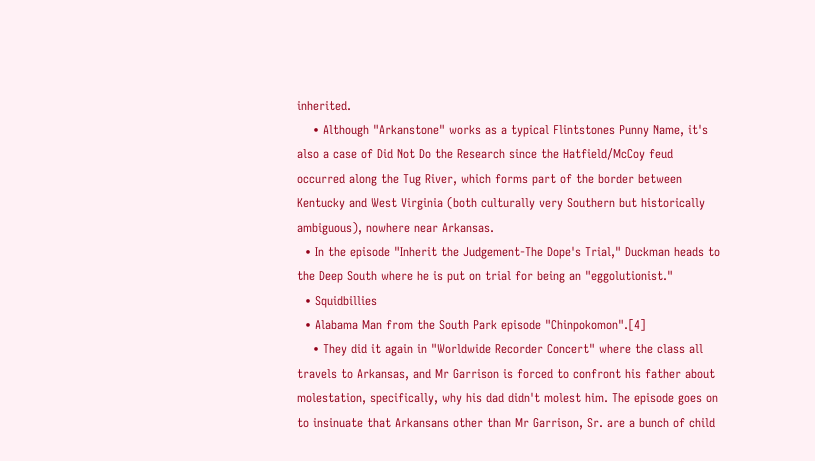inherited.
    • Although "Arkanstone" works as a typical Flintstones Punny Name, it's also a case of Did Not Do the Research since the Hatfield/McCoy feud occurred along the Tug River, which forms part of the border between Kentucky and West Virginia (both culturally very Southern but historically ambiguous), nowhere near Arkansas.
  • In the episode "Inherit the Judgement-The Dope's Trial," Duckman heads to the Deep South where he is put on trial for being an "eggolutionist."
  • Squidbillies
  • Alabama Man from the South Park episode "Chinpokomon".[4]
    • They did it again in "Worldwide Recorder Concert" where the class all travels to Arkansas, and Mr Garrison is forced to confront his father about molestation, specifically, why his dad didn't molest him. The episode goes on to insinuate that Arkansans other than Mr Garrison, Sr. are a bunch of child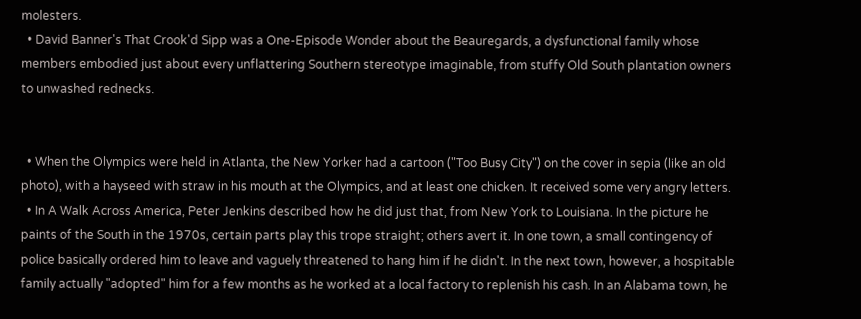molesters.
  • David Banner's That Crook'd Sipp was a One-Episode Wonder about the Beauregards, a dysfunctional family whose members embodied just about every unflattering Southern stereotype imaginable, from stuffy Old South plantation owners to unwashed rednecks.


  • When the Olympics were held in Atlanta, the New Yorker had a cartoon ("Too Busy City") on the cover in sepia (like an old photo), with a hayseed with straw in his mouth at the Olympics, and at least one chicken. It received some very angry letters.
  • In A Walk Across America, Peter Jenkins described how he did just that, from New York to Louisiana. In the picture he paints of the South in the 1970s, certain parts play this trope straight; others avert it. In one town, a small contingency of police basically ordered him to leave and vaguely threatened to hang him if he didn't. In the next town, however, a hospitable family actually "adopted" him for a few months as he worked at a local factory to replenish his cash. In an Alabama town, he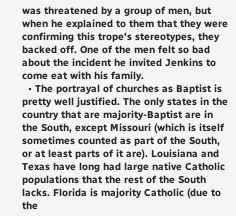was threatened by a group of men, but when he explained to them that they were confirming this trope's stereotypes, they backed off. One of the men felt so bad about the incident he invited Jenkins to come eat with his family.
  • The portrayal of churches as Baptist is pretty well justified. The only states in the country that are majority-Baptist are in the South, except Missouri (which is itself sometimes counted as part of the South, or at least parts of it are). Louisiana and Texas have long had large native Catholic populations that the rest of the South lacks. Florida is majority Catholic (due to the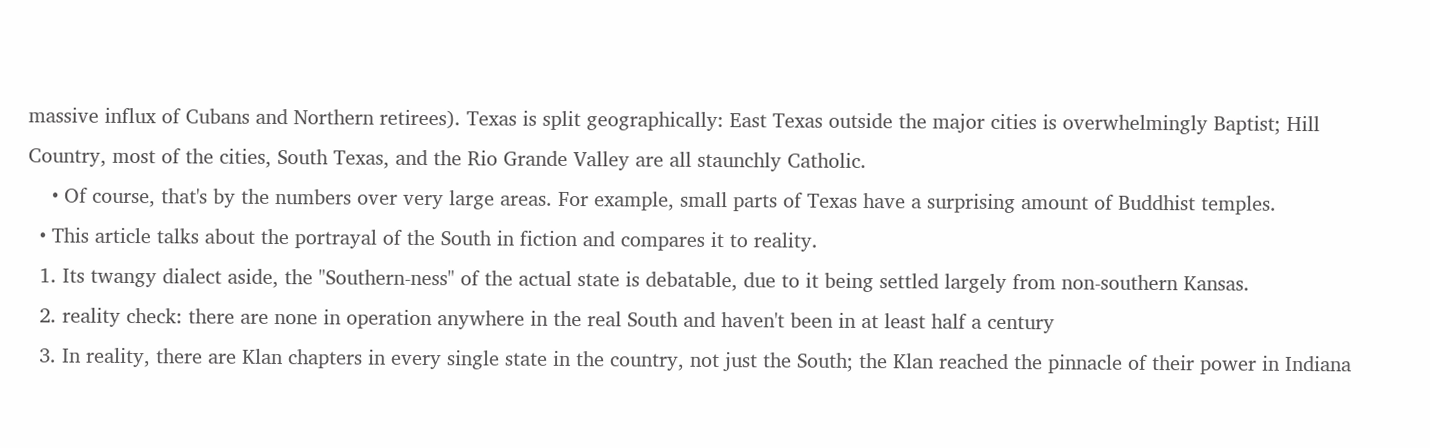massive influx of Cubans and Northern retirees). Texas is split geographically: East Texas outside the major cities is overwhelmingly Baptist; Hill Country, most of the cities, South Texas, and the Rio Grande Valley are all staunchly Catholic.
    • Of course, that's by the numbers over very large areas. For example, small parts of Texas have a surprising amount of Buddhist temples.
  • This article talks about the portrayal of the South in fiction and compares it to reality.
  1. Its twangy dialect aside, the "Southern-ness" of the actual state is debatable, due to it being settled largely from non-southern Kansas.
  2. reality check: there are none in operation anywhere in the real South and haven't been in at least half a century
  3. In reality, there are Klan chapters in every single state in the country, not just the South; the Klan reached the pinnacle of their power in Indiana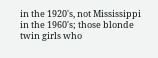in the 1920's, not Mississippi in the 1960's; those blonde twin girls who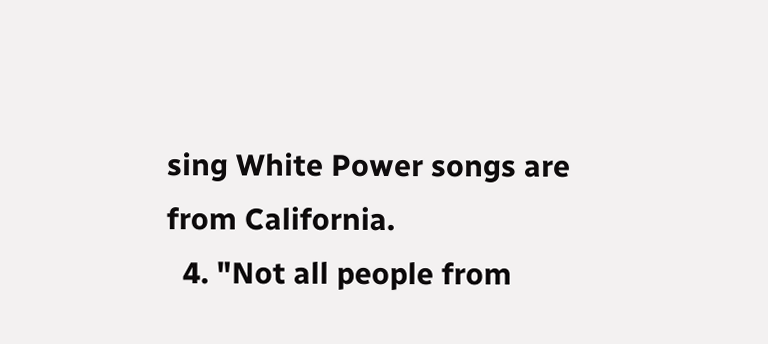sing White Power songs are from California.
  4. "Not all people from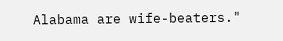Alabama are wife-beaters."